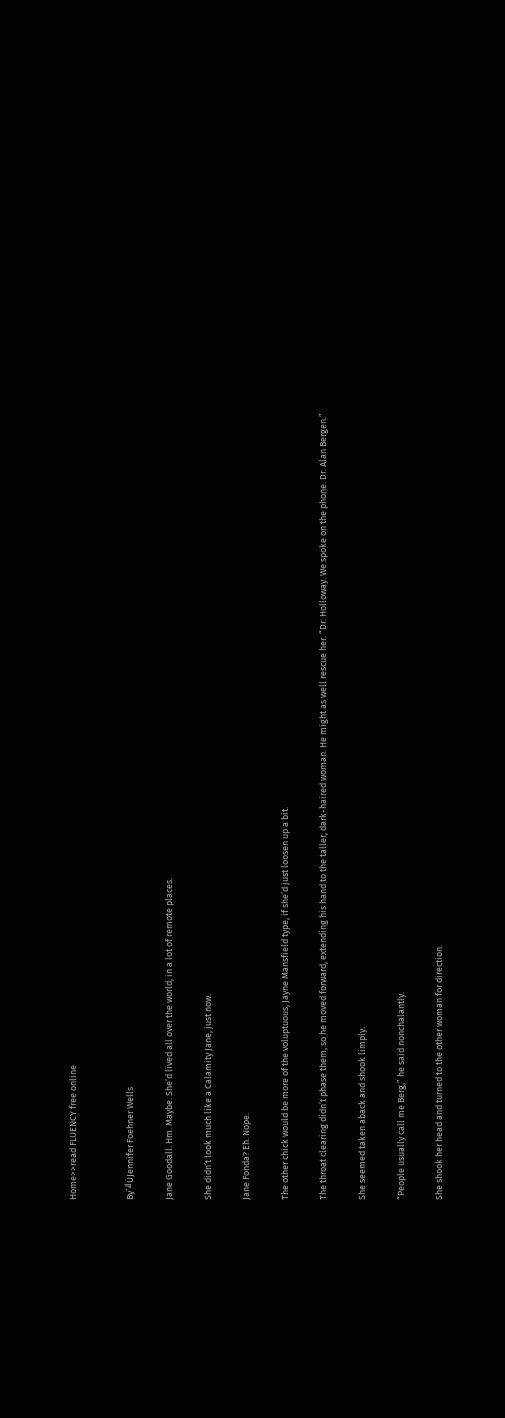Home>>read FLUENCY free online


By´╝ÜJennifer Foehner Wells

Jane Goodall. Hm. Maybe. She’d lived all over the world, in a lot of remote places.

She didn’t look much like a Calamity Jane, just now.

Jane Fonda? Eh. Nope.

The other chick would be more of the voluptuous, Jayne Mansfield type, if she’d just loosen up a bit.

The throat clearing didn’t phase them, so he moved forward, extending his hand to the taller, dark-haired woman. He might as well rescue her. “Dr. Holloway. We spoke on the phone. Dr. Alan Bergen.”

She seemed taken aback and shook limply.

“People usually call me Berg,” he said nonchalantly.

She shook her head and turned to the other woman for direction.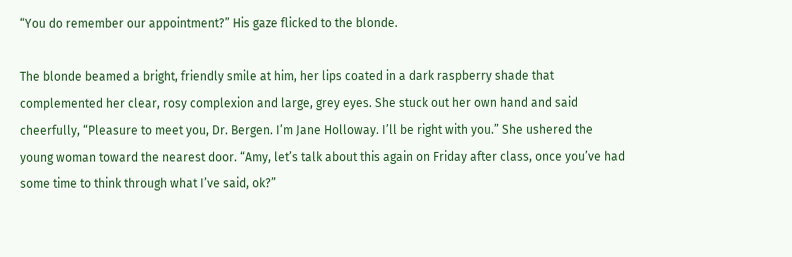“You do remember our appointment?” His gaze flicked to the blonde.

The blonde beamed a bright, friendly smile at him, her lips coated in a dark raspberry shade that complemented her clear, rosy complexion and large, grey eyes. She stuck out her own hand and said cheerfully, “Pleasure to meet you, Dr. Bergen. I’m Jane Holloway. I’ll be right with you.” She ushered the young woman toward the nearest door. “Amy, let’s talk about this again on Friday after class, once you’ve had some time to think through what I’ve said, ok?”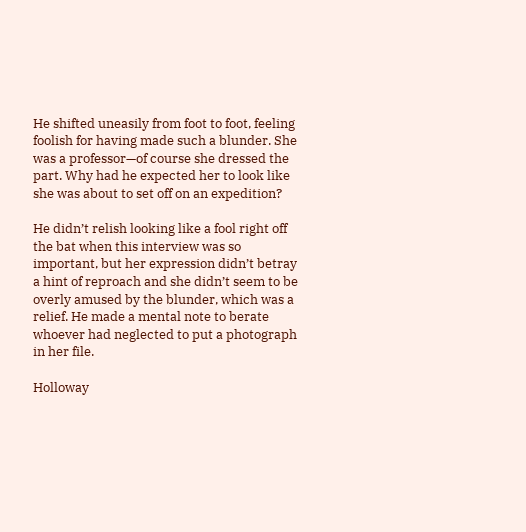He shifted uneasily from foot to foot, feeling foolish for having made such a blunder. She was a professor—of course she dressed the part. Why had he expected her to look like she was about to set off on an expedition?

He didn’t relish looking like a fool right off the bat when this interview was so important, but her expression didn’t betray a hint of reproach and she didn’t seem to be overly amused by the blunder, which was a relief. He made a mental note to berate whoever had neglected to put a photograph in her file.

Holloway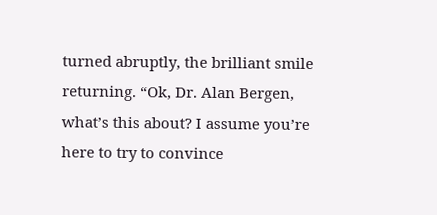turned abruptly, the brilliant smile returning. “Ok, Dr. Alan Bergen, what’s this about? I assume you’re here to try to convince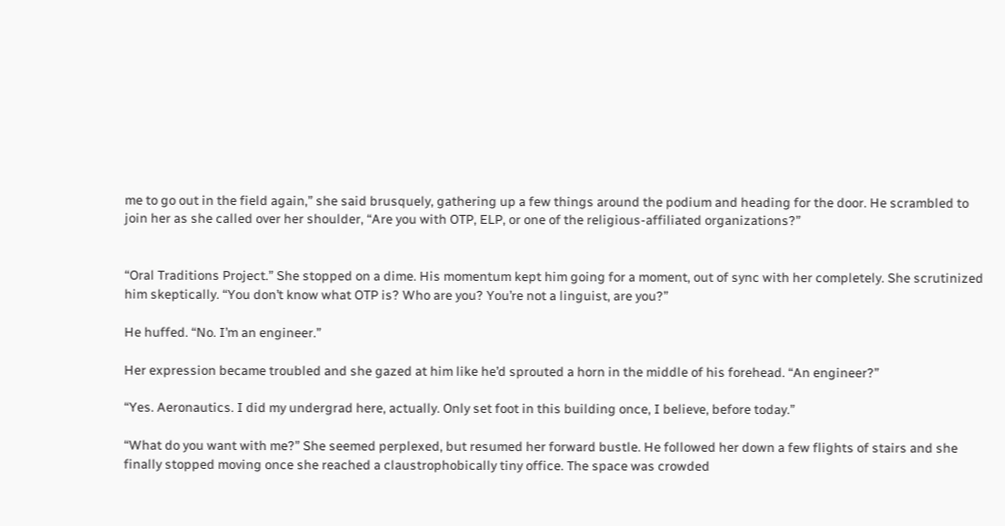me to go out in the field again,” she said brusquely, gathering up a few things around the podium and heading for the door. He scrambled to join her as she called over her shoulder, “Are you with OTP, ELP, or one of the religious-affiliated organizations?”


“Oral Traditions Project.” She stopped on a dime. His momentum kept him going for a moment, out of sync with her completely. She scrutinized him skeptically. “You don’t know what OTP is? Who are you? You’re not a linguist, are you?”

He huffed. “No. I’m an engineer.”

Her expression became troubled and she gazed at him like he’d sprouted a horn in the middle of his forehead. “An engineer?”

“Yes. Aeronautics. I did my undergrad here, actually. Only set foot in this building once, I believe, before today.”

“What do you want with me?” She seemed perplexed, but resumed her forward bustle. He followed her down a few flights of stairs and she finally stopped moving once she reached a claustrophobically tiny office. The space was crowded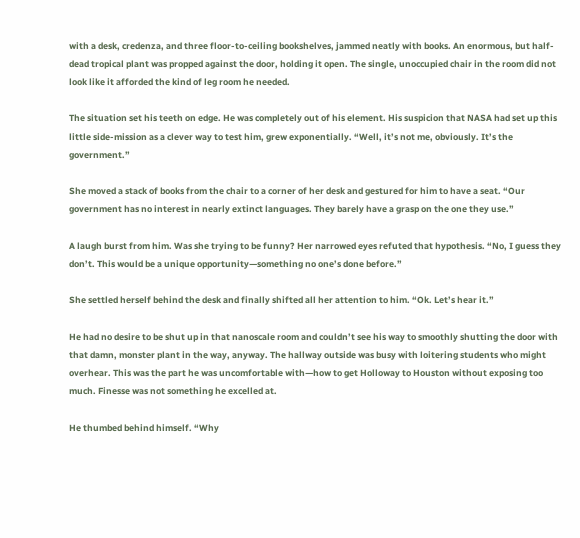with a desk, credenza, and three floor-to-ceiling bookshelves, jammed neatly with books. An enormous, but half-dead tropical plant was propped against the door, holding it open. The single, unoccupied chair in the room did not look like it afforded the kind of leg room he needed.

The situation set his teeth on edge. He was completely out of his element. His suspicion that NASA had set up this little side-mission as a clever way to test him, grew exponentially. “Well, it’s not me, obviously. It’s the government.”

She moved a stack of books from the chair to a corner of her desk and gestured for him to have a seat. “Our government has no interest in nearly extinct languages. They barely have a grasp on the one they use.”

A laugh burst from him. Was she trying to be funny? Her narrowed eyes refuted that hypothesis. “No, I guess they don’t. This would be a unique opportunity—something no one’s done before.”

She settled herself behind the desk and finally shifted all her attention to him. “Ok. Let’s hear it.”

He had no desire to be shut up in that nanoscale room and couldn’t see his way to smoothly shutting the door with that damn, monster plant in the way, anyway. The hallway outside was busy with loitering students who might overhear. This was the part he was uncomfortable with—how to get Holloway to Houston without exposing too much. Finesse was not something he excelled at.

He thumbed behind himself. “Why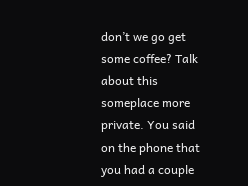don’t we go get some coffee? Talk about this someplace more private. You said on the phone that you had a couple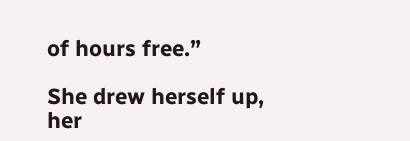of hours free.”

She drew herself up, her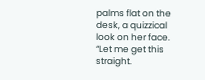palms flat on the desk, a quizzical look on her face. “Let me get this straight.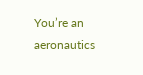You’re an aeronautics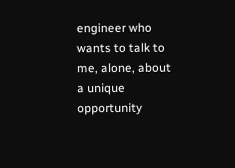engineer who wants to talk to me, alone, about a unique opportunity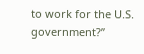to work for the U.S. government?”